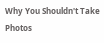Why You Shouldn't Take Photos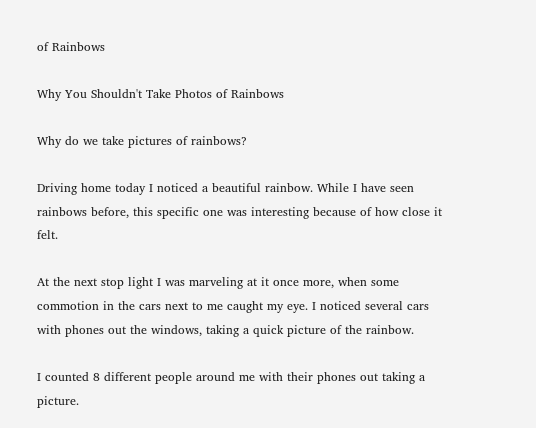of Rainbows

Why You Shouldn't Take Photos of Rainbows

Why do we take pictures of rainbows?

Driving home today I noticed a beautiful rainbow. While I have seen rainbows before, this specific one was interesting because of how close it felt.

At the next stop light I was marveling at it once more, when some commotion in the cars next to me caught my eye. I noticed several cars with phones out the windows, taking a quick picture of the rainbow.

I counted 8 different people around me with their phones out taking a picture.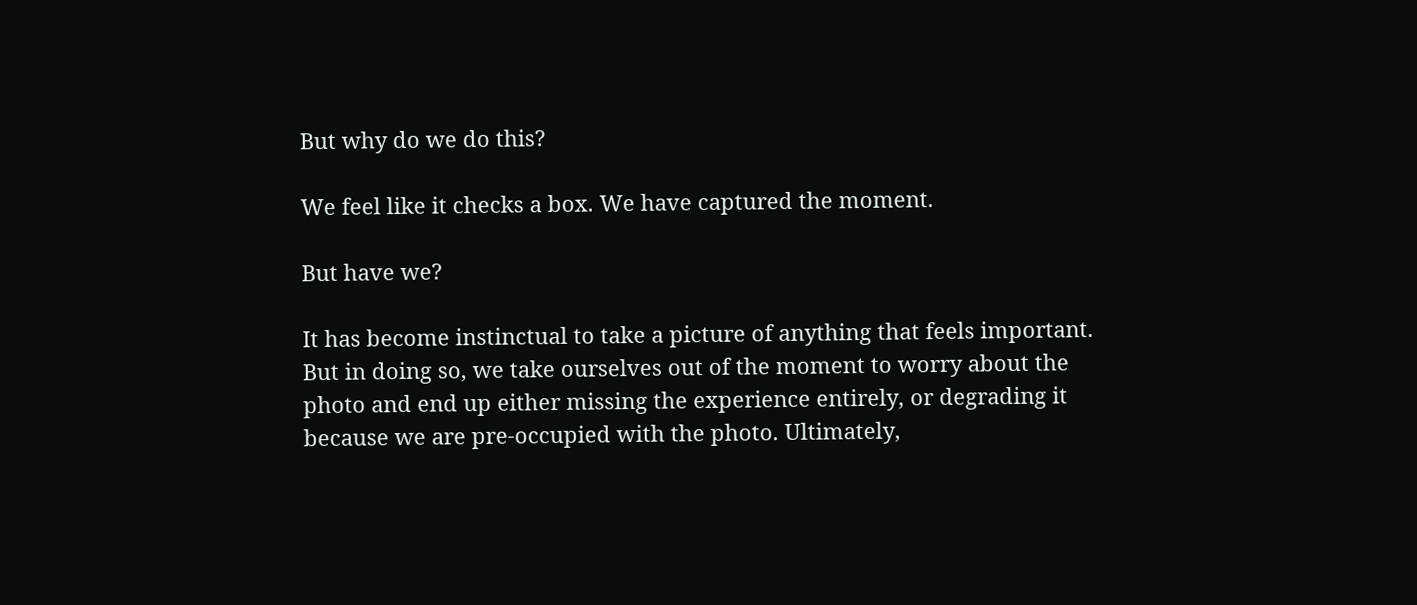But why do we do this?

We feel like it checks a box. We have captured the moment.

But have we?

It has become instinctual to take a picture of anything that feels important. But in doing so, we take ourselves out of the moment to worry about the photo and end up either missing the experience entirely, or degrading it because we are pre-occupied with the photo. Ultimately,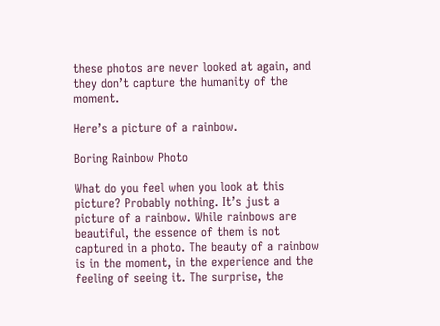these photos are never looked at again, and they don’t capture the humanity of the moment.

Here’s a picture of a rainbow.

Boring Rainbow Photo

What do you feel when you look at this picture? Probably nothing. It’s just a picture of a rainbow. While rainbows are beautiful, the essence of them is not captured in a photo. The beauty of a rainbow is in the moment, in the experience and the feeling of seeing it. The surprise, the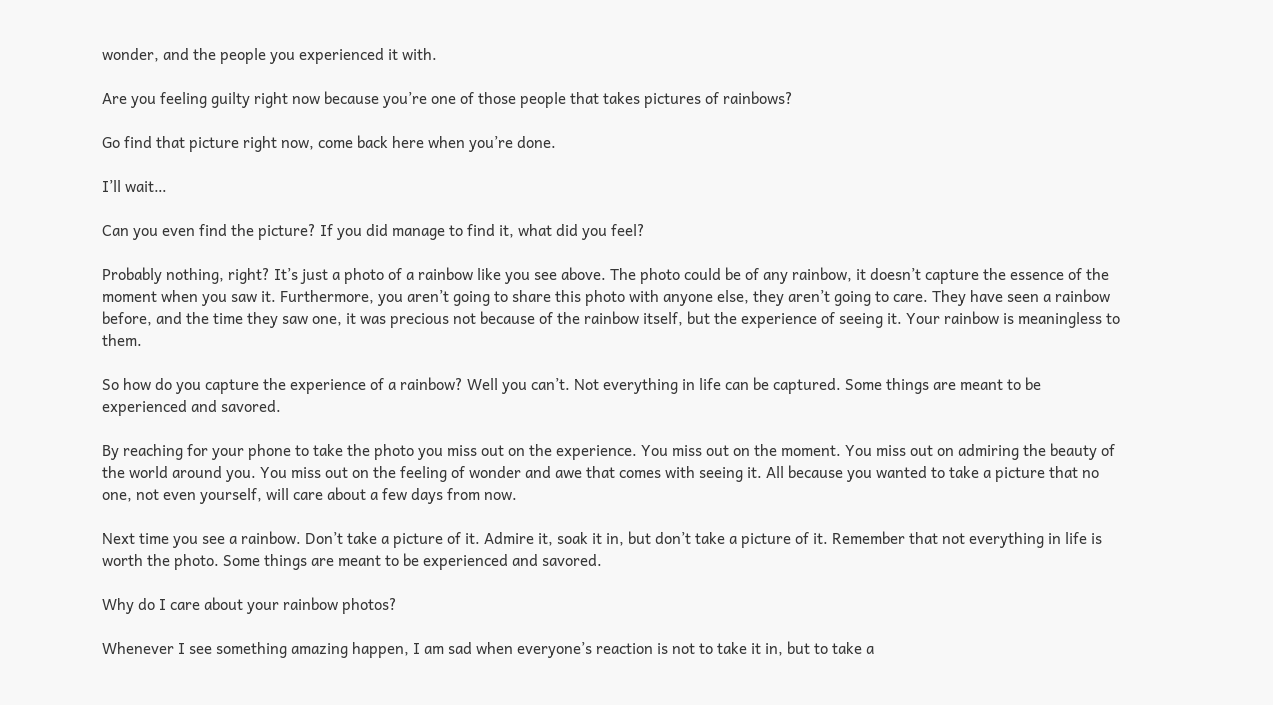wonder, and the people you experienced it with.

Are you feeling guilty right now because you’re one of those people that takes pictures of rainbows?

Go find that picture right now, come back here when you’re done.

I’ll wait…

Can you even find the picture? If you did manage to find it, what did you feel?

Probably nothing, right? It’s just a photo of a rainbow like you see above. The photo could be of any rainbow, it doesn’t capture the essence of the moment when you saw it. Furthermore, you aren’t going to share this photo with anyone else, they aren’t going to care. They have seen a rainbow before, and the time they saw one, it was precious not because of the rainbow itself, but the experience of seeing it. Your rainbow is meaningless to them.

So how do you capture the experience of a rainbow? Well you can’t. Not everything in life can be captured. Some things are meant to be experienced and savored.

By reaching for your phone to take the photo you miss out on the experience. You miss out on the moment. You miss out on admiring the beauty of the world around you. You miss out on the feeling of wonder and awe that comes with seeing it. All because you wanted to take a picture that no one, not even yourself, will care about a few days from now.

Next time you see a rainbow. Don’t take a picture of it. Admire it, soak it in, but don’t take a picture of it. Remember that not everything in life is worth the photo. Some things are meant to be experienced and savored.

Why do I care about your rainbow photos?

Whenever I see something amazing happen, I am sad when everyone’s reaction is not to take it in, but to take a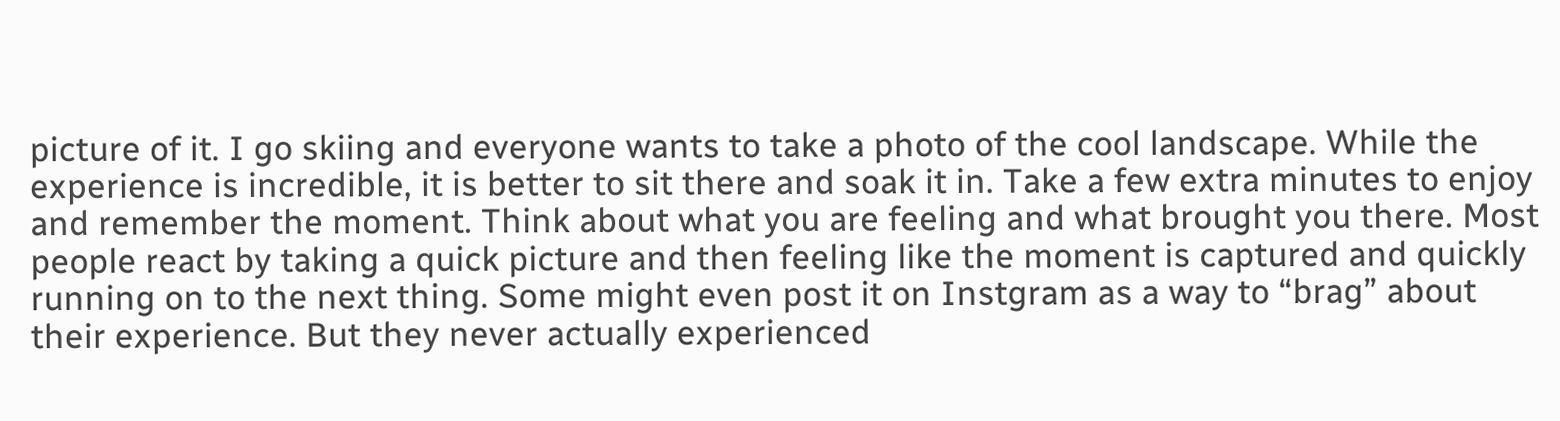picture of it. I go skiing and everyone wants to take a photo of the cool landscape. While the experience is incredible, it is better to sit there and soak it in. Take a few extra minutes to enjoy and remember the moment. Think about what you are feeling and what brought you there. Most people react by taking a quick picture and then feeling like the moment is captured and quickly running on to the next thing. Some might even post it on Instgram as a way to “brag” about their experience. But they never actually experienced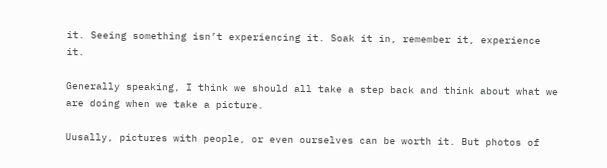it. Seeing something isn’t experiencing it. Soak it in, remember it, experience it.

Generally speaking, I think we should all take a step back and think about what we are doing when we take a picture.

Uusally, pictures with people, or even ourselves can be worth it. But photos of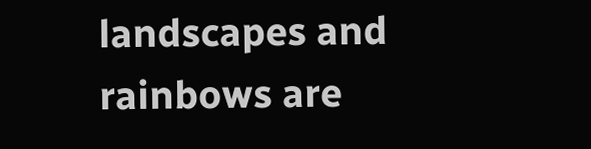landscapes and rainbows are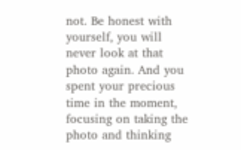not. Be honest with yourself, you will never look at that photo again. And you spent your precious time in the moment, focusing on taking the photo and thinking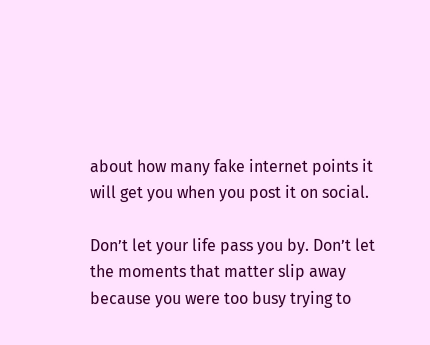about how many fake internet points it will get you when you post it on social.

Don’t let your life pass you by. Don’t let the moments that matter slip away because you were too busy trying to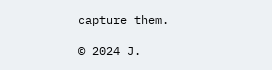capture them.

© 2024 J.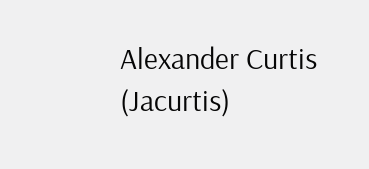Alexander Curtis (Jacurtis)